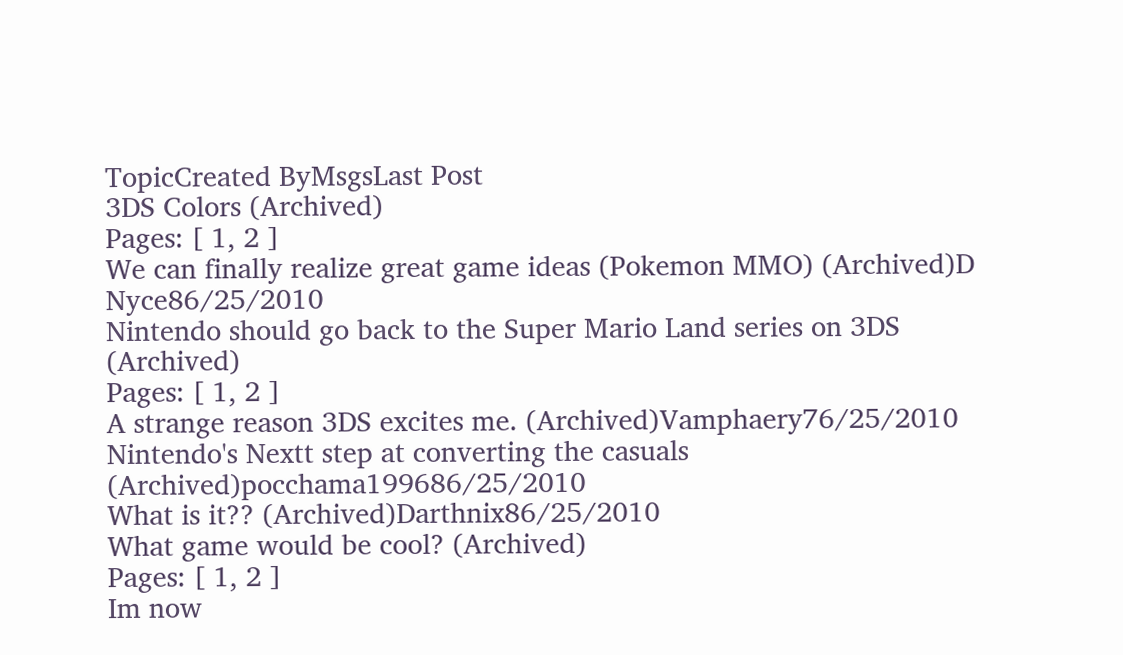TopicCreated ByMsgsLast Post
3DS Colors (Archived)
Pages: [ 1, 2 ]
We can finally realize great game ideas (Pokemon MMO) (Archived)D Nyce86/25/2010
Nintendo should go back to the Super Mario Land series on 3DS (Archived)
Pages: [ 1, 2 ]
A strange reason 3DS excites me. (Archived)Vamphaery76/25/2010
Nintendo's Nextt step at converting the casuals (Archived)pocchama199686/25/2010
What is it?? (Archived)Darthnix86/25/2010
What game would be cool? (Archived)
Pages: [ 1, 2 ]
Im now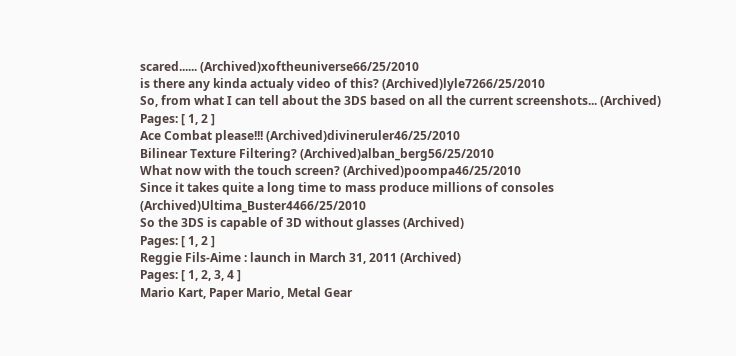scared...... (Archived)xoftheuniverse66/25/2010
is there any kinda actualy video of this? (Archived)lyle7266/25/2010
So, from what I can tell about the 3DS based on all the current screenshots... (Archived)
Pages: [ 1, 2 ]
Ace Combat please!!! (Archived)divineruler46/25/2010
Bilinear Texture Filtering? (Archived)alban_berg56/25/2010
What now with the touch screen? (Archived)poompa46/25/2010
Since it takes quite a long time to mass produce millions of consoles (Archived)Ultima_Buster4466/25/2010
So the 3DS is capable of 3D without glasses (Archived)
Pages: [ 1, 2 ]
Reggie Fils-Aime : launch in March 31, 2011 (Archived)
Pages: [ 1, 2, 3, 4 ]
Mario Kart, Paper Mario, Metal Gear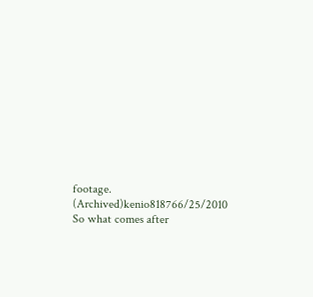footage. (Archived)kenio818766/25/2010
So what comes after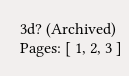3d? (Archived)
Pages: [ 1, 2, 3 ]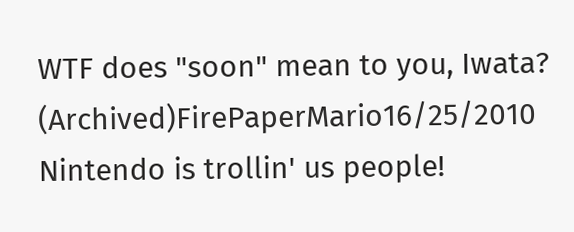WTF does "soon" mean to you, Iwata? (Archived)FirePaperMario16/25/2010
Nintendo is trollin' us people!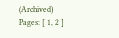(Archived)
Pages: [ 1, 2 ]